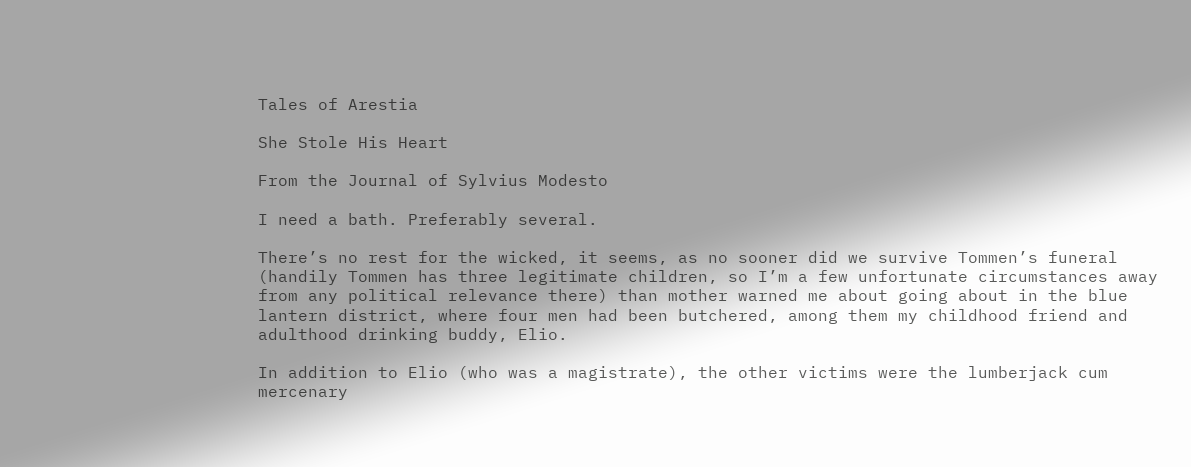Tales of Arestia

She Stole His Heart

From the Journal of Sylvius Modesto

I need a bath. Preferably several.

There’s no rest for the wicked, it seems, as no sooner did we survive Tommen’s funeral (handily Tommen has three legitimate children, so I’m a few unfortunate circumstances away from any political relevance there) than mother warned me about going about in the blue lantern district, where four men had been butchered, among them my childhood friend and adulthood drinking buddy, Elio.

In addition to Elio (who was a magistrate), the other victims were the lumberjack cum mercenary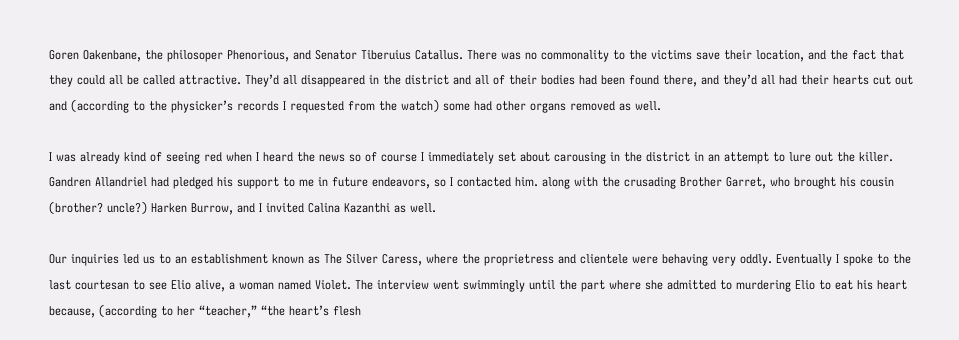Goren Oakenbane, the philosoper Phenorious, and Senator Tiberuius Catallus. There was no commonality to the victims save their location, and the fact that they could all be called attractive. They’d all disappeared in the district and all of their bodies had been found there, and they’d all had their hearts cut out and (according to the physicker’s records I requested from the watch) some had other organs removed as well.

I was already kind of seeing red when I heard the news so of course I immediately set about carousing in the district in an attempt to lure out the killer. Gandren Allandriel had pledged his support to me in future endeavors, so I contacted him. along with the crusading Brother Garret, who brought his cousin (brother? uncle?) Harken Burrow, and I invited Calina Kazanthi as well.

Our inquiries led us to an establishment known as The Silver Caress, where the proprietress and clientele were behaving very oddly. Eventually I spoke to the last courtesan to see Elio alive, a woman named Violet. The interview went swimmingly until the part where she admitted to murdering Elio to eat his heart because, (according to her “teacher,” “the heart’s flesh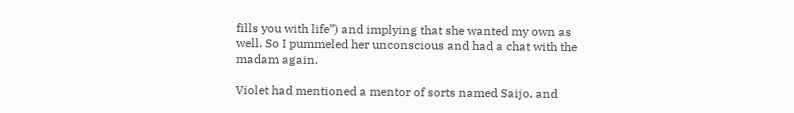fills you with life”) and implying that she wanted my own as well. So I pummeled her unconscious and had a chat with the madam again.

Violet had mentioned a mentor of sorts named Saijo, and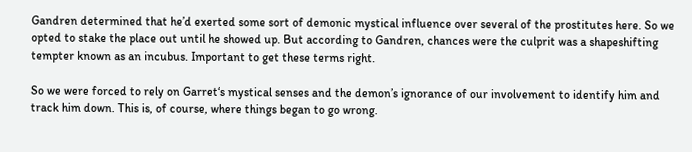Gandren determined that he’d exerted some sort of demonic mystical influence over several of the prostitutes here. So we opted to stake the place out until he showed up. But according to Gandren, chances were the culprit was a shapeshifting tempter known as an incubus. Important to get these terms right.

So we were forced to rely on Garret‘s mystical senses and the demon’s ignorance of our involvement to identify him and track him down. This is, of course, where things began to go wrong.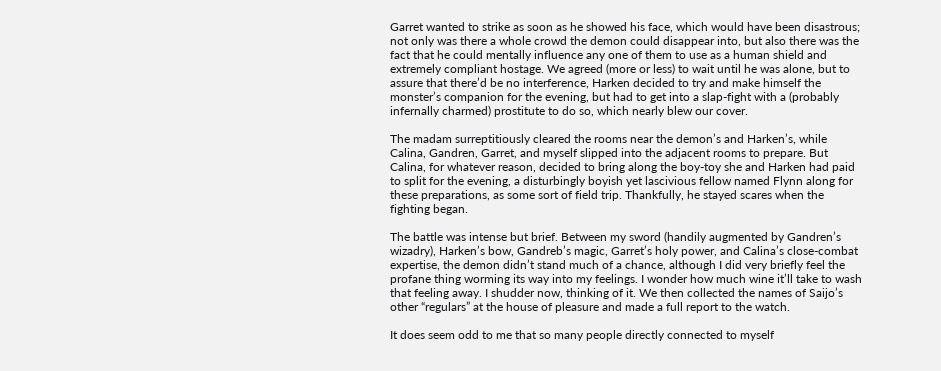Garret wanted to strike as soon as he showed his face, which would have been disastrous; not only was there a whole crowd the demon could disappear into, but also there was the fact that he could mentally influence any one of them to use as a human shield and extremely compliant hostage. We agreed (more or less) to wait until he was alone, but to assure that there’d be no interference, Harken decided to try and make himself the monster’s companion for the evening, but had to get into a slap-fight with a (probably infernally charmed) prostitute to do so, which nearly blew our cover.

The madam surreptitiously cleared the rooms near the demon’s and Harken’s, while Calina, Gandren, Garret, and myself slipped into the adjacent rooms to prepare. But Calina, for whatever reason, decided to bring along the boy-toy she and Harken had paid to split for the evening, a disturbingly boyish yet lascivious fellow named Flynn along for these preparations, as some sort of field trip. Thankfully, he stayed scares when the fighting began.

The battle was intense but brief. Between my sword (handily augmented by Gandren’s wizadry), Harken’s bow, Gandreb’s magic, Garret’s holy power, and Calina’s close-combat expertise, the demon didn’t stand much of a chance, although I did very briefly feel the profane thing worming its way into my feelings. I wonder how much wine it’ll take to wash that feeling away. I shudder now, thinking of it. We then collected the names of Saijo’s other “regulars” at the house of pleasure and made a full report to the watch.

It does seem odd to me that so many people directly connected to myself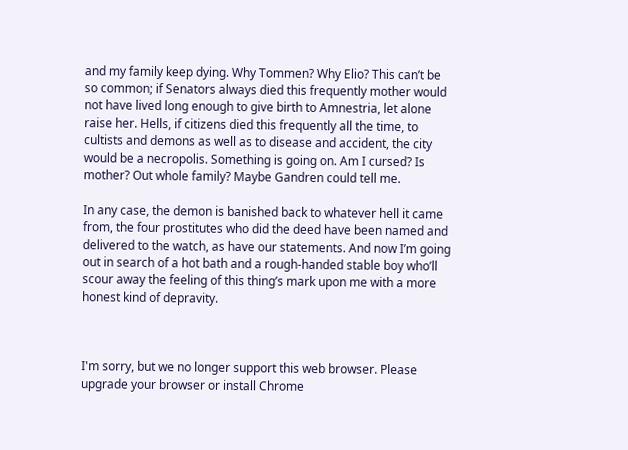and my family keep dying. Why Tommen? Why Elio? This can’t be so common; if Senators always died this frequently mother would not have lived long enough to give birth to Amnestria, let alone raise her. Hells, if citizens died this frequently all the time, to cultists and demons as well as to disease and accident, the city would be a necropolis. Something is going on. Am I cursed? Is mother? Out whole family? Maybe Gandren could tell me.

In any case, the demon is banished back to whatever hell it came from, the four prostitutes who did the deed have been named and delivered to the watch, as have our statements. And now I’m going out in search of a hot bath and a rough-handed stable boy who’ll scour away the feeling of this thing’s mark upon me with a more honest kind of depravity.



I'm sorry, but we no longer support this web browser. Please upgrade your browser or install Chrome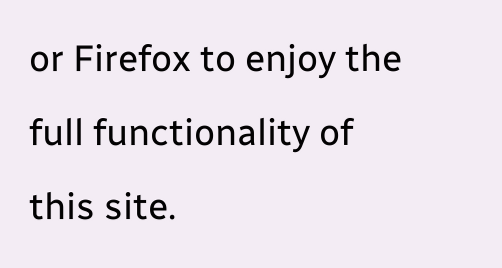or Firefox to enjoy the full functionality of this site.